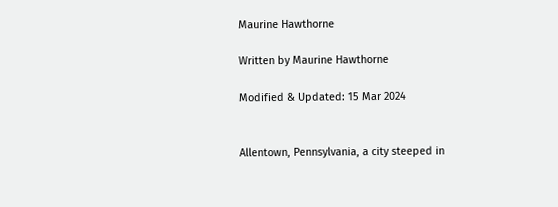Maurine Hawthorne

Written by Maurine Hawthorne

Modified & Updated: 15 Mar 2024


Allentown, Pennsylvania, a city steeped in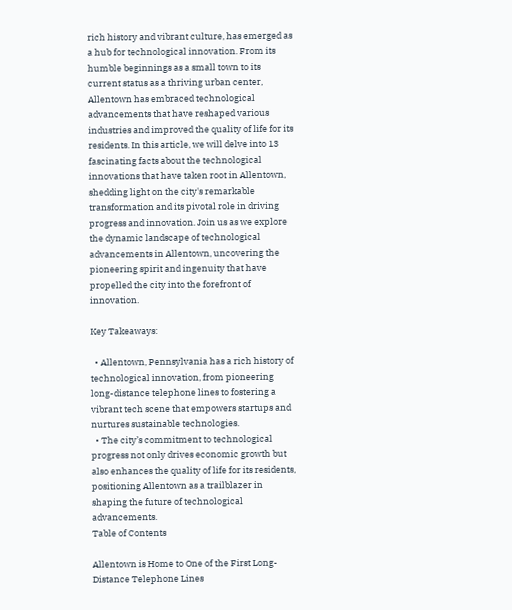rich history and vibrant culture, has emerged as a hub for technological innovation. From its humble beginnings as a small town to its current status as a thriving urban center, Allentown has embraced technological advancements that have reshaped various industries and improved the quality of life for its residents. In this article, we will delve into 13 fascinating facts about the technological innovations that have taken root in Allentown, shedding light on the city's remarkable transformation and its pivotal role in driving progress and innovation. Join us as we explore the dynamic landscape of technological advancements in Allentown, uncovering the pioneering spirit and ingenuity that have propelled the city into the forefront of innovation.

Key Takeaways:

  • Allentown, Pennsylvania has a rich history of technological innovation, from pioneering long-distance telephone lines to fostering a vibrant tech scene that empowers startups and nurtures sustainable technologies.
  • The city’s commitment to technological progress not only drives economic growth but also enhances the quality of life for its residents, positioning Allentown as a trailblazer in shaping the future of technological advancements.
Table of Contents

Allentown is Home to One of the First Long-Distance Telephone Lines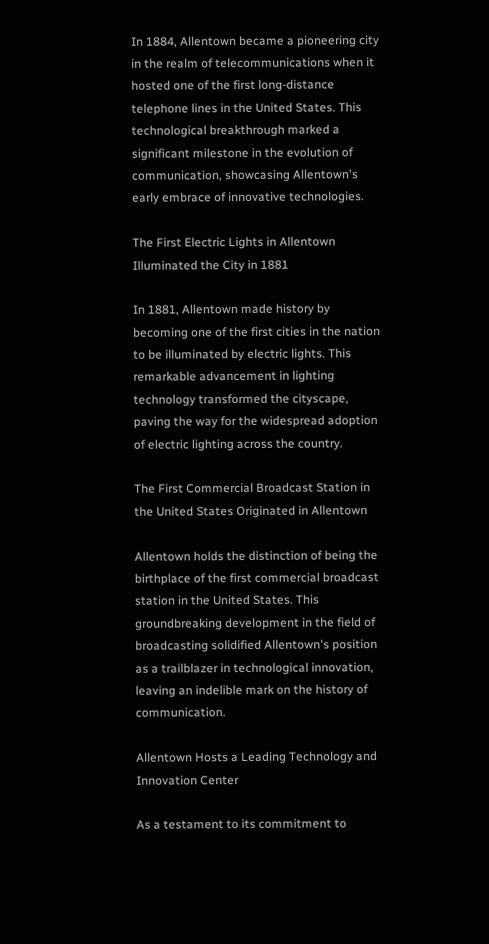In 1884, Allentown became a pioneering city in the realm of telecommunications when it hosted one of the first long-distance telephone lines in the United States. This technological breakthrough marked a significant milestone in the evolution of communication, showcasing Allentown's early embrace of innovative technologies.

The First Electric Lights in Allentown Illuminated the City in 1881

In 1881, Allentown made history by becoming one of the first cities in the nation to be illuminated by electric lights. This remarkable advancement in lighting technology transformed the cityscape, paving the way for the widespread adoption of electric lighting across the country.

The First Commercial Broadcast Station in the United States Originated in Allentown

Allentown holds the distinction of being the birthplace of the first commercial broadcast station in the United States. This groundbreaking development in the field of broadcasting solidified Allentown's position as a trailblazer in technological innovation, leaving an indelible mark on the history of communication.

Allentown Hosts a Leading Technology and Innovation Center

As a testament to its commitment to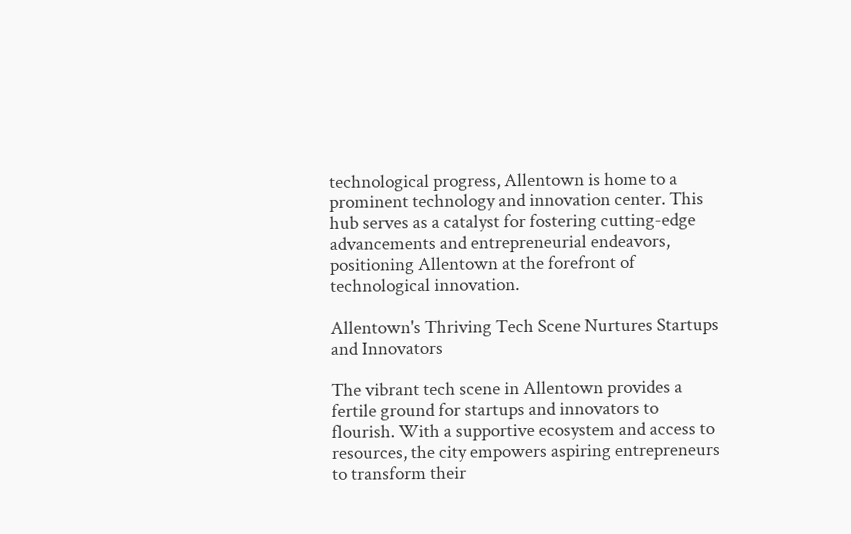technological progress, Allentown is home to a prominent technology and innovation center. This hub serves as a catalyst for fostering cutting-edge advancements and entrepreneurial endeavors, positioning Allentown at the forefront of technological innovation.

Allentown's Thriving Tech Scene Nurtures Startups and Innovators

The vibrant tech scene in Allentown provides a fertile ground for startups and innovators to flourish. With a supportive ecosystem and access to resources, the city empowers aspiring entrepreneurs to transform their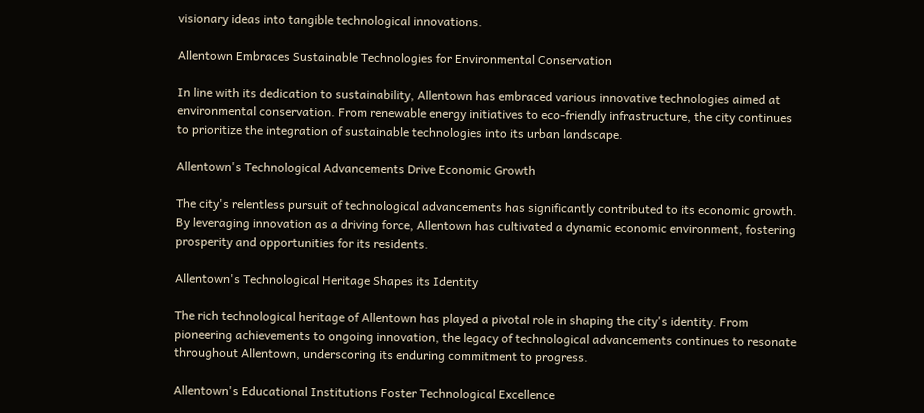visionary ideas into tangible technological innovations.

Allentown Embraces Sustainable Technologies for Environmental Conservation

In line with its dedication to sustainability, Allentown has embraced various innovative technologies aimed at environmental conservation. From renewable energy initiatives to eco-friendly infrastructure, the city continues to prioritize the integration of sustainable technologies into its urban landscape.

Allentown's Technological Advancements Drive Economic Growth

The city's relentless pursuit of technological advancements has significantly contributed to its economic growth. By leveraging innovation as a driving force, Allentown has cultivated a dynamic economic environment, fostering prosperity and opportunities for its residents.

Allentown's Technological Heritage Shapes its Identity

The rich technological heritage of Allentown has played a pivotal role in shaping the city's identity. From pioneering achievements to ongoing innovation, the legacy of technological advancements continues to resonate throughout Allentown, underscoring its enduring commitment to progress.

Allentown's Educational Institutions Foster Technological Excellence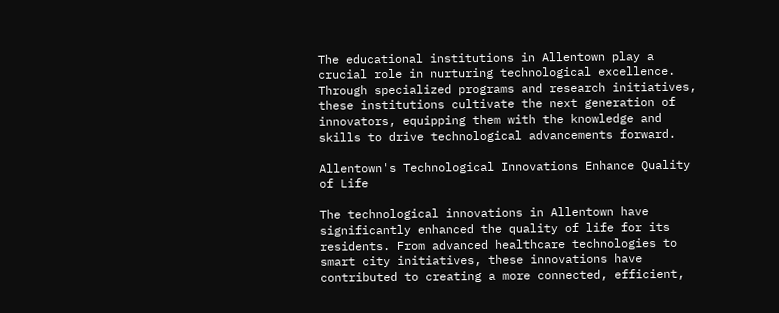The educational institutions in Allentown play a crucial role in nurturing technological excellence. Through specialized programs and research initiatives, these institutions cultivate the next generation of innovators, equipping them with the knowledge and skills to drive technological advancements forward.

Allentown's Technological Innovations Enhance Quality of Life

The technological innovations in Allentown have significantly enhanced the quality of life for its residents. From advanced healthcare technologies to smart city initiatives, these innovations have contributed to creating a more connected, efficient,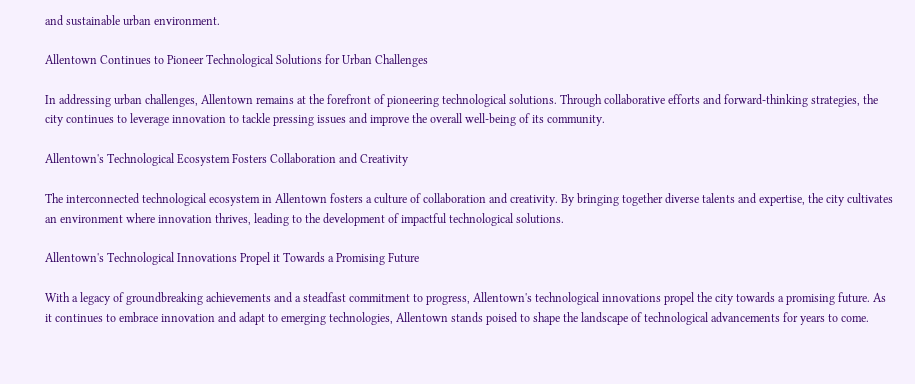and sustainable urban environment.

Allentown Continues to Pioneer Technological Solutions for Urban Challenges

In addressing urban challenges, Allentown remains at the forefront of pioneering technological solutions. Through collaborative efforts and forward-thinking strategies, the city continues to leverage innovation to tackle pressing issues and improve the overall well-being of its community.

Allentown's Technological Ecosystem Fosters Collaboration and Creativity

The interconnected technological ecosystem in Allentown fosters a culture of collaboration and creativity. By bringing together diverse talents and expertise, the city cultivates an environment where innovation thrives, leading to the development of impactful technological solutions.

Allentown's Technological Innovations Propel it Towards a Promising Future

With a legacy of groundbreaking achievements and a steadfast commitment to progress, Allentown's technological innovations propel the city towards a promising future. As it continues to embrace innovation and adapt to emerging technologies, Allentown stands poised to shape the landscape of technological advancements for years to come.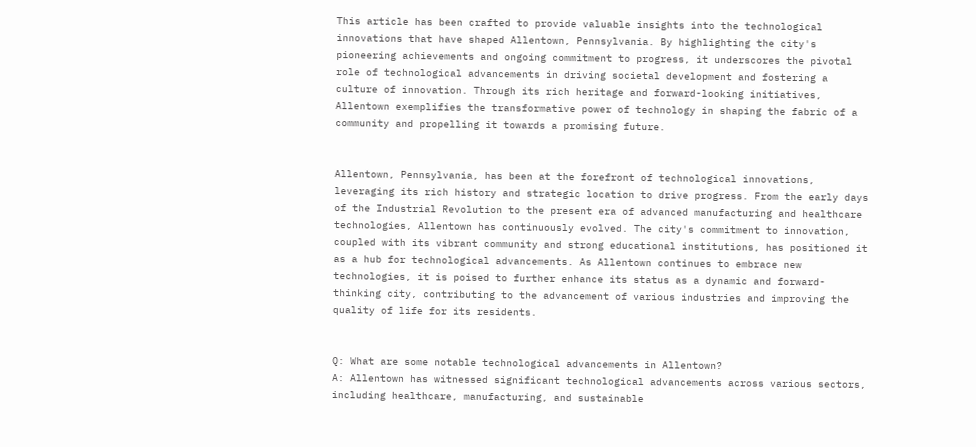This article has been crafted to provide valuable insights into the technological innovations that have shaped Allentown, Pennsylvania. By highlighting the city's pioneering achievements and ongoing commitment to progress, it underscores the pivotal role of technological advancements in driving societal development and fostering a culture of innovation. Through its rich heritage and forward-looking initiatives, Allentown exemplifies the transformative power of technology in shaping the fabric of a community and propelling it towards a promising future.


Allentown, Pennsylvania, has been at the forefront of technological innovations, leveraging its rich history and strategic location to drive progress. From the early days of the Industrial Revolution to the present era of advanced manufacturing and healthcare technologies, Allentown has continuously evolved. The city's commitment to innovation, coupled with its vibrant community and strong educational institutions, has positioned it as a hub for technological advancements. As Allentown continues to embrace new technologies, it is poised to further enhance its status as a dynamic and forward-thinking city, contributing to the advancement of various industries and improving the quality of life for its residents.


Q: What are some notable technological advancements in Allentown?
A: Allentown has witnessed significant technological advancements across various sectors, including healthcare, manufacturing, and sustainable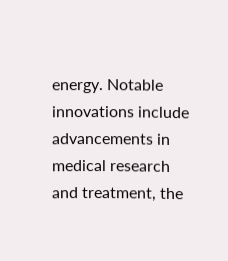energy. Notable innovations include advancements in medical research and treatment, the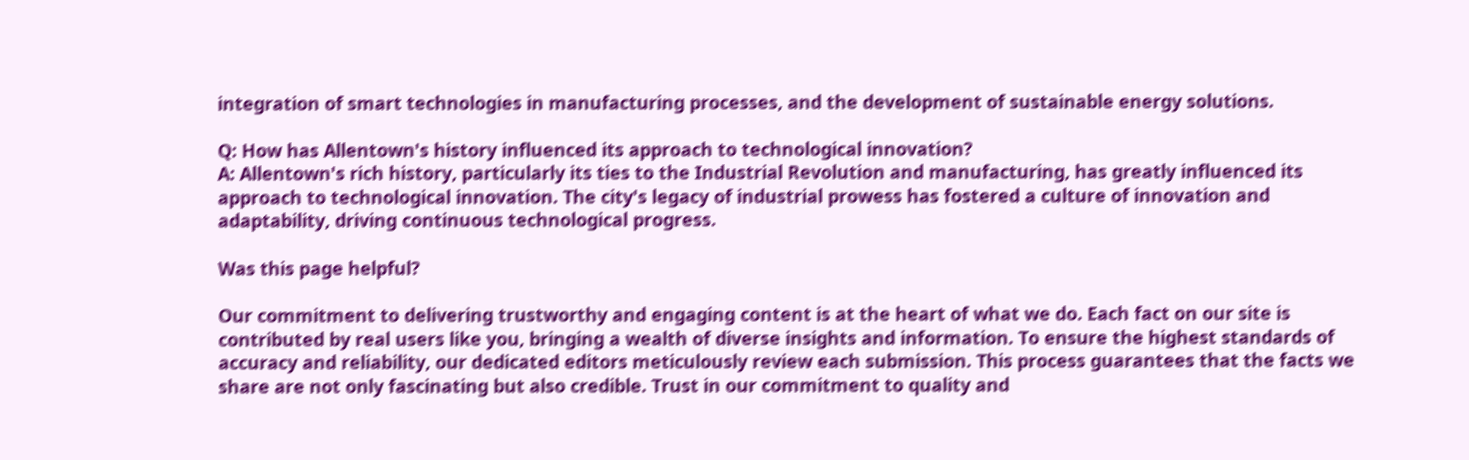integration of smart technologies in manufacturing processes, and the development of sustainable energy solutions.

Q: How has Allentown's history influenced its approach to technological innovation?
A: Allentown's rich history, particularly its ties to the Industrial Revolution and manufacturing, has greatly influenced its approach to technological innovation. The city's legacy of industrial prowess has fostered a culture of innovation and adaptability, driving continuous technological progress.

Was this page helpful?

Our commitment to delivering trustworthy and engaging content is at the heart of what we do. Each fact on our site is contributed by real users like you, bringing a wealth of diverse insights and information. To ensure the highest standards of accuracy and reliability, our dedicated editors meticulously review each submission. This process guarantees that the facts we share are not only fascinating but also credible. Trust in our commitment to quality and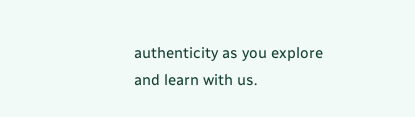authenticity as you explore and learn with us.